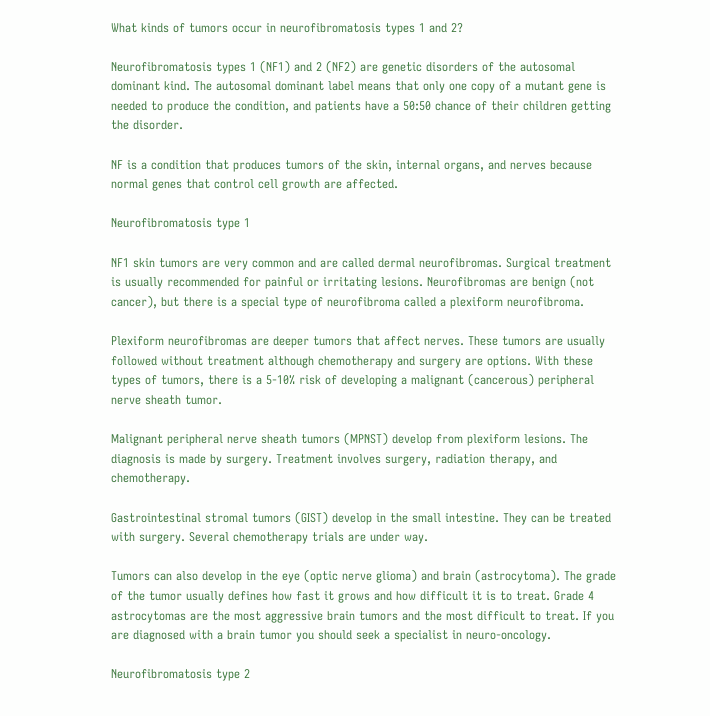What kinds of tumors occur in neurofibromatosis types 1 and 2?

Neurofibromatosis types 1 (NF1) and 2 (NF2) are genetic disorders of the autosomal dominant kind. The autosomal dominant label means that only one copy of a mutant gene is needed to produce the condition, and patients have a 50:50 chance of their children getting the disorder.

NF is a condition that produces tumors of the skin, internal organs, and nerves because normal genes that control cell growth are affected.

Neurofibromatosis type 1

NF1 skin tumors are very common and are called dermal neurofibromas. Surgical treatment is usually recommended for painful or irritating lesions. Neurofibromas are benign (not cancer), but there is a special type of neurofibroma called a plexiform neurofibroma.

Plexiform neurofibromas are deeper tumors that affect nerves. These tumors are usually followed without treatment although chemotherapy and surgery are options. With these types of tumors, there is a 5-10% risk of developing a malignant (cancerous) peripheral nerve sheath tumor.

Malignant peripheral nerve sheath tumors (MPNST) develop from plexiform lesions. The diagnosis is made by surgery. Treatment involves surgery, radiation therapy, and chemotherapy.

Gastrointestinal stromal tumors (GIST) develop in the small intestine. They can be treated with surgery. Several chemotherapy trials are under way.

Tumors can also develop in the eye (optic nerve glioma) and brain (astrocytoma). The grade of the tumor usually defines how fast it grows and how difficult it is to treat. Grade 4 astrocytomas are the most aggressive brain tumors and the most difficult to treat. If you are diagnosed with a brain tumor you should seek a specialist in neuro-oncology.

Neurofibromatosis type 2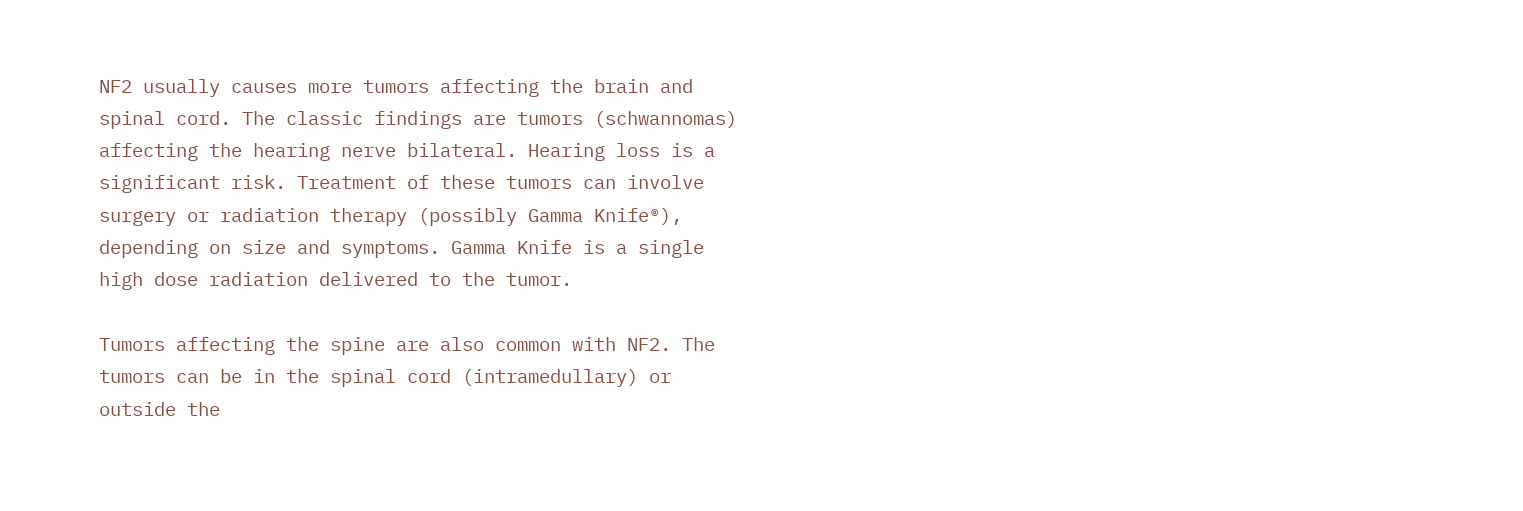NF2 usually causes more tumors affecting the brain and spinal cord. The classic findings are tumors (schwannomas) affecting the hearing nerve bilateral. Hearing loss is a significant risk. Treatment of these tumors can involve surgery or radiation therapy (possibly Gamma Knife®), depending on size and symptoms. Gamma Knife is a single high dose radiation delivered to the tumor.

Tumors affecting the spine are also common with NF2. The tumors can be in the spinal cord (intramedullary) or outside the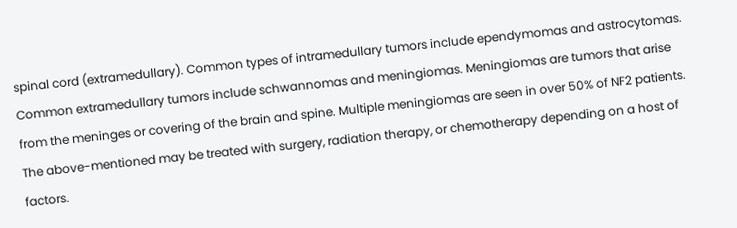spinal cord (extramedullary). Common types of intramedullary tumors include ependymomas and astrocytomas. Common extramedullary tumors include schwannomas and meningiomas. Meningiomas are tumors that arise from the meninges or covering of the brain and spine. Multiple meningiomas are seen in over 50% of NF2 patients. The above-mentioned may be treated with surgery, radiation therapy, or chemotherapy depending on a host of factors.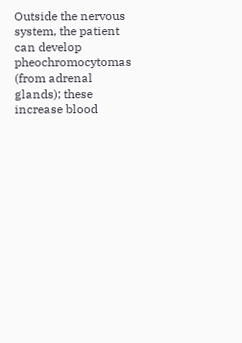Outside the nervous system, the patient can develop pheochromocytomas (from adrenal glands); these increase blood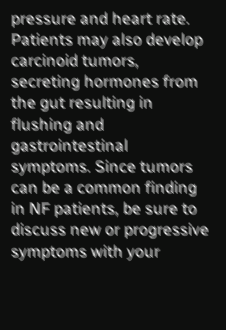pressure and heart rate. Patients may also develop carcinoid tumors, secreting hormones from the gut resulting in flushing and gastrointestinal symptoms. Since tumors can be a common finding in NF patients, be sure to discuss new or progressive symptoms with your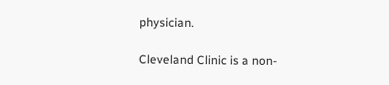physician.

Cleveland Clinic is a non-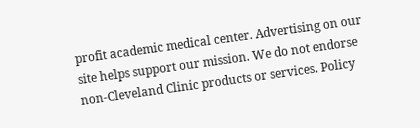profit academic medical center. Advertising on our site helps support our mission. We do not endorse non-Cleveland Clinic products or services. Policy